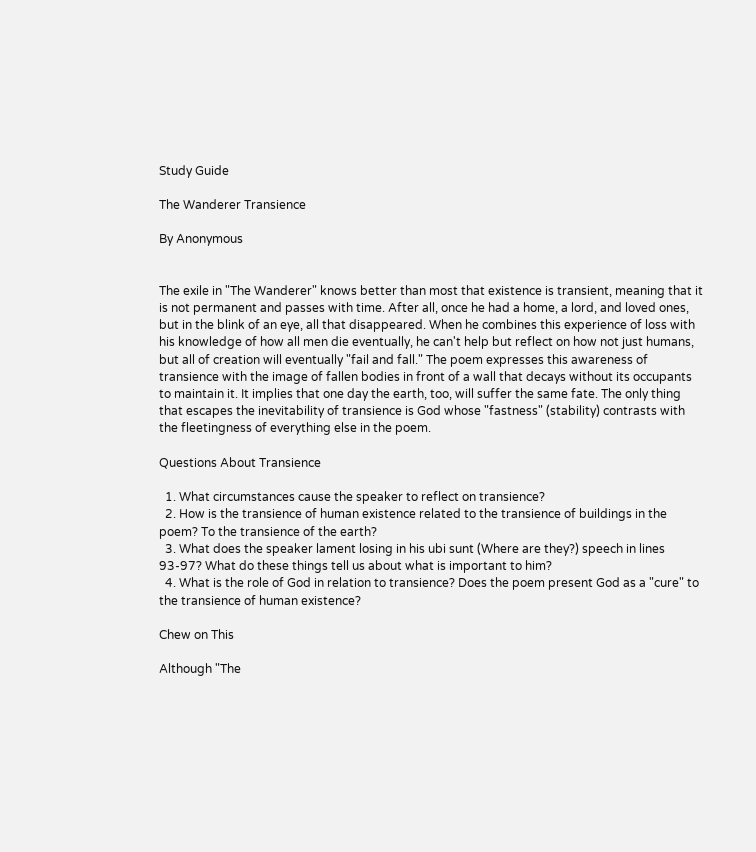Study Guide

The Wanderer Transience

By Anonymous


The exile in "The Wanderer" knows better than most that existence is transient, meaning that it is not permanent and passes with time. After all, once he had a home, a lord, and loved ones, but in the blink of an eye, all that disappeared. When he combines this experience of loss with his knowledge of how all men die eventually, he can't help but reflect on how not just humans, but all of creation will eventually "fail and fall." The poem expresses this awareness of transience with the image of fallen bodies in front of a wall that decays without its occupants to maintain it. It implies that one day the earth, too, will suffer the same fate. The only thing that escapes the inevitability of transience is God whose "fastness" (stability) contrasts with the fleetingness of everything else in the poem.

Questions About Transience

  1. What circumstances cause the speaker to reflect on transience?
  2. How is the transience of human existence related to the transience of buildings in the poem? To the transience of the earth?
  3. What does the speaker lament losing in his ubi sunt (Where are they?) speech in lines 93-97? What do these things tell us about what is important to him?
  4. What is the role of God in relation to transience? Does the poem present God as a "cure" to the transience of human existence?

Chew on This

Although "The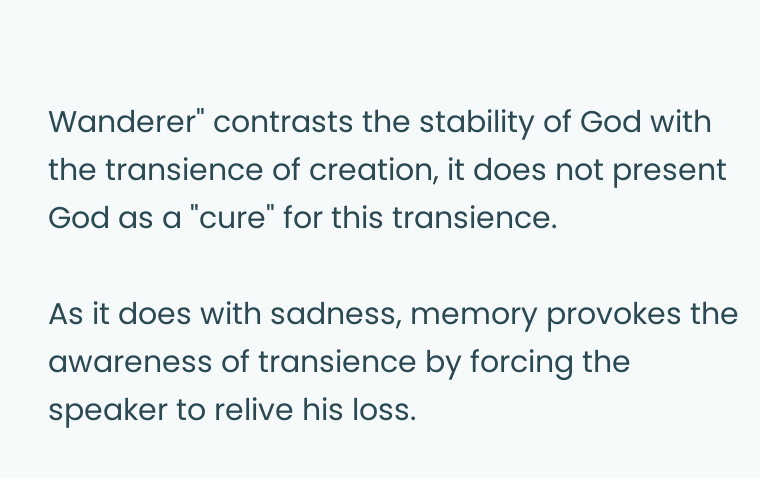Wanderer" contrasts the stability of God with the transience of creation, it does not present God as a "cure" for this transience.

As it does with sadness, memory provokes the awareness of transience by forcing the speaker to relive his loss.